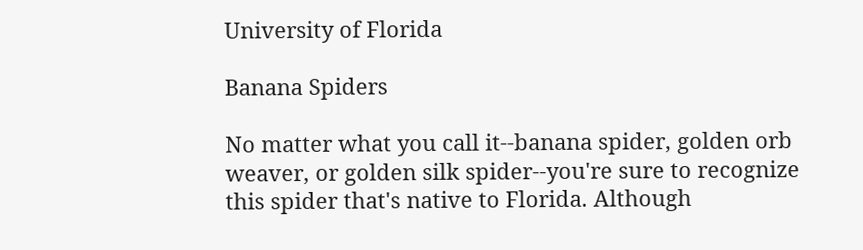University of Florida

Banana Spiders

No matter what you call it--banana spider, golden orb weaver, or golden silk spider--you're sure to recognize this spider that's native to Florida. Although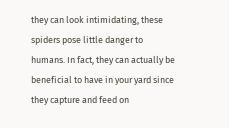they can look intimidating, these spiders pose little danger to humans. In fact, they can actually be beneficial to have in your yard since they capture and feed on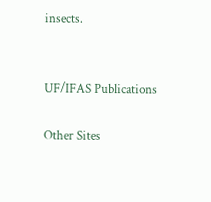insects.


UF/IFAS Publications

Other Sites